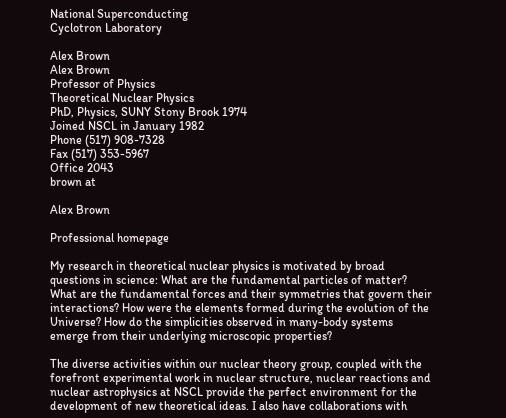National Superconducting
Cyclotron Laboratory

Alex Brown
Alex Brown
Professor of Physics
Theoretical Nuclear Physics
PhD, Physics, SUNY Stony Brook 1974
Joined NSCL in January 1982
Phone (517) 908-7328
Fax (517) 353-5967
Office 2043
brown at

Alex Brown

Professional homepage

My research in theoretical nuclear physics is motivated by broad questions in science: What are the fundamental particles of matter? What are the fundamental forces and their symmetries that govern their interactions? How were the elements formed during the evolution of the Universe? How do the simplicities observed in many-body systems emerge from their underlying microscopic properties?

The diverse activities within our nuclear theory group, coupled with the forefront experimental work in nuclear structure, nuclear reactions and nuclear astrophysics at NSCL provide the perfect environment for the development of new theoretical ideas. I also have collaborations with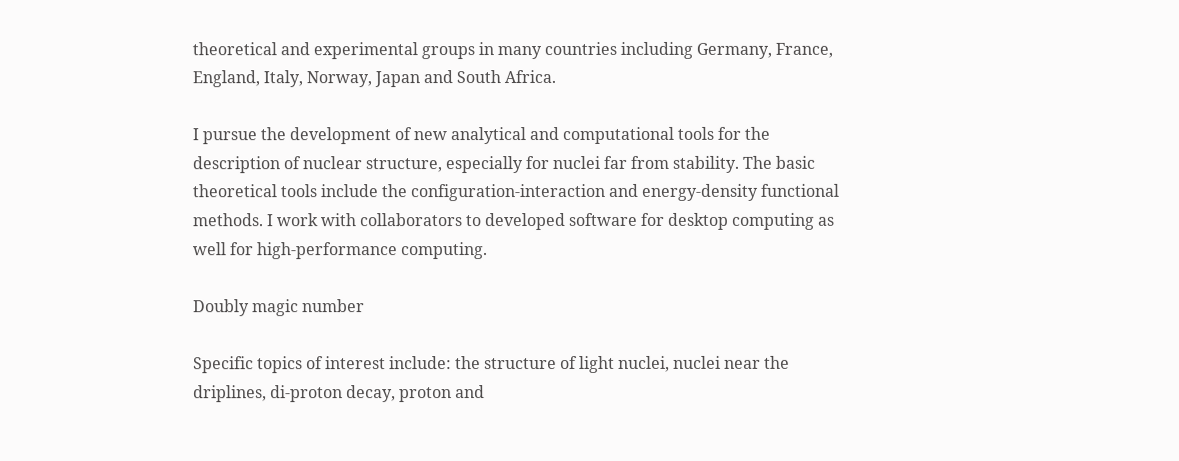theoretical and experimental groups in many countries including Germany, France, England, Italy, Norway, Japan and South Africa.

I pursue the development of new analytical and computational tools for the description of nuclear structure, especially for nuclei far from stability. The basic theoretical tools include the configuration-interaction and energy-density functional methods. I work with collaborators to developed software for desktop computing as well for high-performance computing.

Doubly magic number

Specific topics of interest include: the structure of light nuclei, nuclei near the driplines, di-proton decay, proton and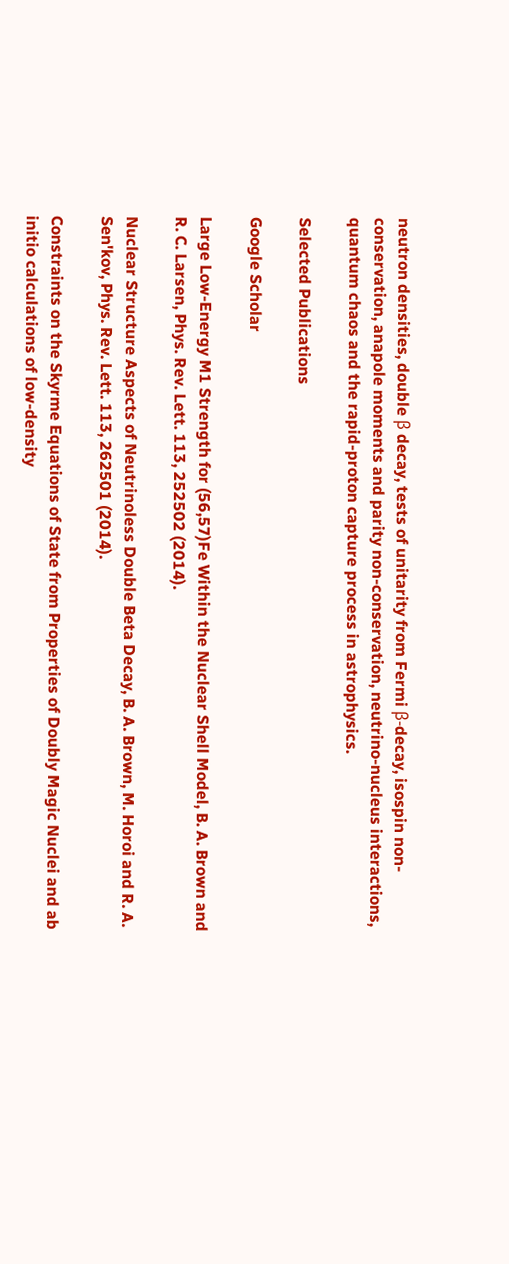neutron densities, double β decay, tests of unitarity from Fermi β-decay, isospin non-conservation, anapole moments and parity non-conservation, neutrino-nucleus interactions, quantum chaos and the rapid-proton capture process in astrophysics.

Selected Publications

Google Scholar

Large Low-Energy M1 Strength for (56,57)Fe Within the Nuclear Shell Model, B. A. Brown and R. C. Larsen, Phys. Rev. Lett. 113, 252502 (2014).

Nuclear Structure Aspects of Neutrinoless Double Beta Decay, B. A. Brown, M. Horoi and R. A. Sen'kov, Phys. Rev. Lett. 113, 262501 (2014).

Constraints on the Skyrme Equations of State from Properties of Doubly Magic Nuclei and ab initio calculations of low-density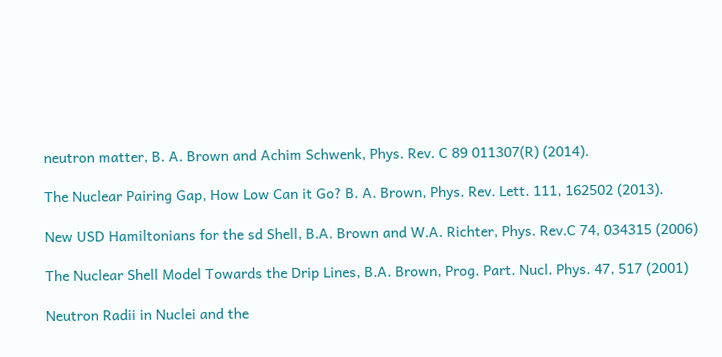neutron matter, B. A. Brown and Achim Schwenk, Phys. Rev. C 89 011307(R) (2014).

The Nuclear Pairing Gap, How Low Can it Go? B. A. Brown, Phys. Rev. Lett. 111, 162502 (2013).

New USD Hamiltonians for the sd Shell, B.A. Brown and W.A. Richter, Phys. Rev.C 74, 034315 (2006)

The Nuclear Shell Model Towards the Drip Lines, B.A. Brown, Prog. Part. Nucl. Phys. 47, 517 (2001)

Neutron Radii in Nuclei and the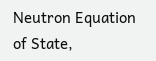Neutron Equation of State,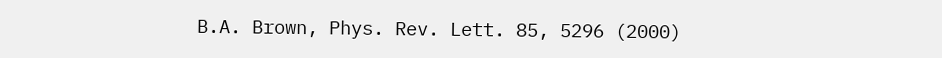B.A. Brown, Phys. Rev. Lett. 85, 5296 (2000)